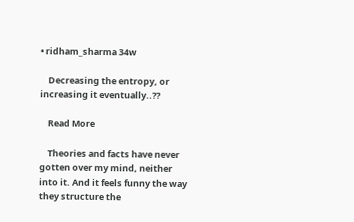• ridham_sharma 34w

    Decreasing the entropy, or increasing it eventually..??

    Read More

    Theories and facts have never gotten over my mind, neither into it. And it feels funny the way they structure the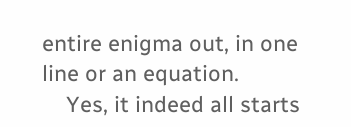entire enigma out, in one line or an equation.
    Yes, it indeed all starts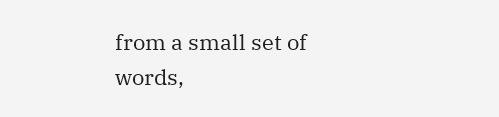from a small set of words,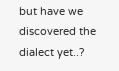but have we discovered the dialect yet..?